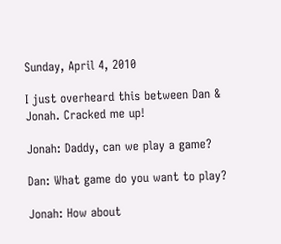Sunday, April 4, 2010

I just overheard this between Dan & Jonah. Cracked me up!

Jonah: Daddy, can we play a game?

Dan: What game do you want to play?

Jonah: How about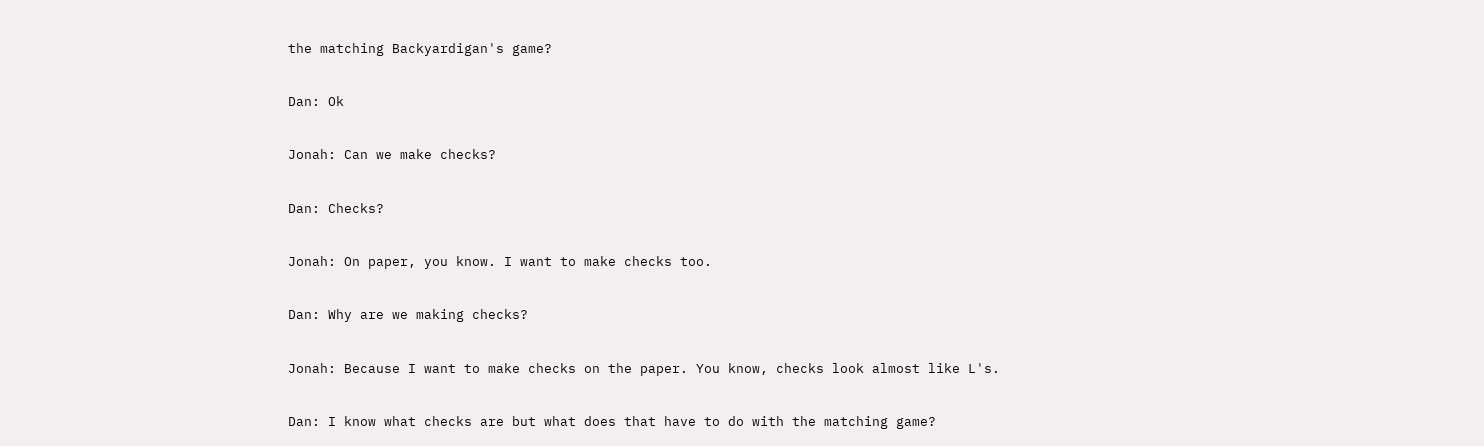the matching Backyardigan's game?

Dan: Ok

Jonah: Can we make checks?

Dan: Checks?

Jonah: On paper, you know. I want to make checks too.

Dan: Why are we making checks?

Jonah: Because I want to make checks on the paper. You know, checks look almost like L's.

Dan: I know what checks are but what does that have to do with the matching game?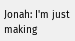Jonah: I'm just making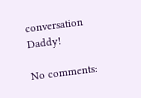conversation Daddy!

No comments: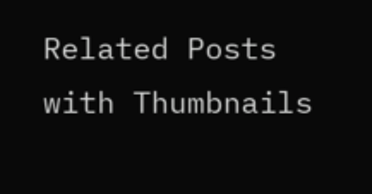Related Posts with Thumbnails